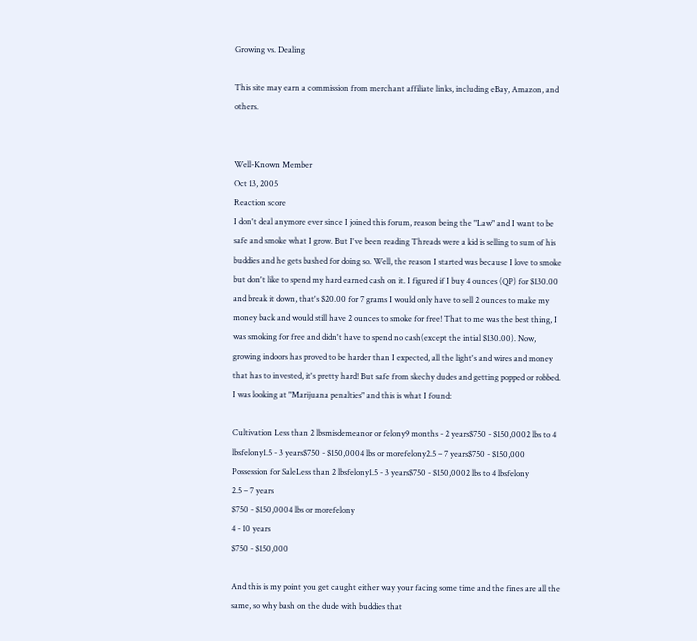Growing vs. Dealing

This site may earn a commission from merchant affiliate links, including eBay, Amazon, and others.


Well-Known Member
Oct 13, 2005
Reaction score
I don't deal anymore ever since I joined this forum, reason being the "Law" and I want to be safe and smoke what I grow. But I've been reading Threads were a kid is selling to sum of his buddies and he gets bashed for doing so. Well, the reason I started was because I love to smoke but don't like to spend my hard earned cash on it. I figured if I buy 4 ounces (QP) for $130.00 and break it down, that's $20.00 for 7 grams I would only have to sell 2 ounces to make my money back and would still have 2 ounces to smoke for free! That to me was the best thing, I was smoking for free and didn't have to spend no cash(except the intial $130.00). Now, growing indoors has proved to be harder than I expected, all the light's and wires and money that has to invested, it's pretty hard! But safe from skechy dudes and getting popped or robbed. I was looking at "Marijuana penalties" and this is what I found:

Cultivation Less than 2 lbsmisdemeanor or felony9 months - 2 years$750 - $150,0002 lbs to 4 lbsfelony1.5 - 3 years$750 - $150,0004 lbs or morefelony2.5 – 7 years$750 - $150,000
Possession for SaleLess than 2 lbsfelony1.5 - 3 years$750 - $150,0002 lbs to 4 lbsfelony
2.5 – 7 years
$750 - $150,0004 lbs or morefelony
4 - 10 years
$750 - $150,000

And this is my point you get caught either way your facing some time and the fines are all the same, so why bash on the dude with buddies that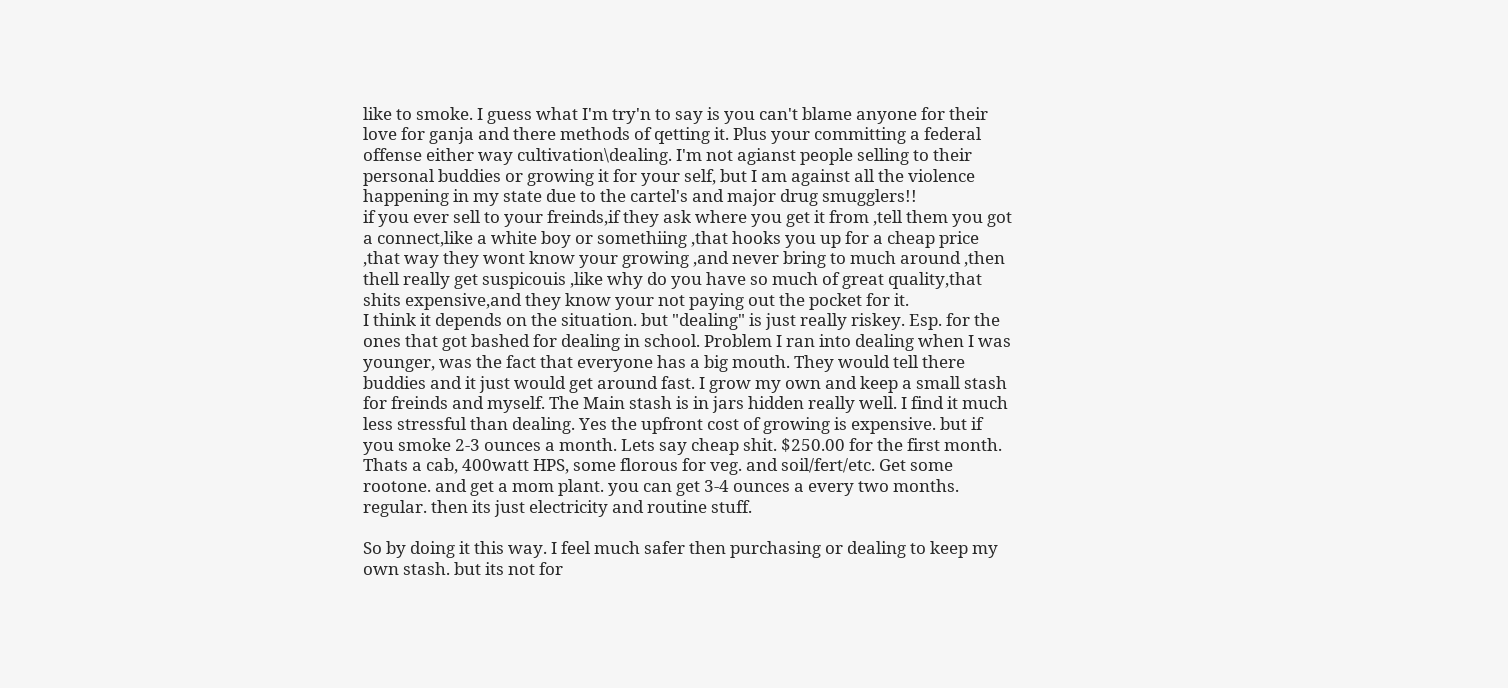like to smoke. I guess what I'm try'n to say is you can't blame anyone for their love for ganja and there methods of qetting it. Plus your committing a federal offense either way cultivation\dealing. I'm not agianst people selling to their personal buddies or growing it for your self, but I am against all the violence happening in my state due to the cartel's and major drug smugglers!!
if you ever sell to your freinds,if they ask where you get it from ,tell them you got a connect,like a white boy or somethiing ,that hooks you up for a cheap price ,that way they wont know your growing ,and never bring to much around ,then thell really get suspicouis ,like why do you have so much of great quality,that shits expensive,and they know your not paying out the pocket for it.
I think it depends on the situation. but "dealing" is just really riskey. Esp. for the ones that got bashed for dealing in school. Problem I ran into dealing when I was younger, was the fact that everyone has a big mouth. They would tell there buddies and it just would get around fast. I grow my own and keep a small stash for freinds and myself. The Main stash is in jars hidden really well. I find it much less stressful than dealing. Yes the upfront cost of growing is expensive. but if you smoke 2-3 ounces a month. Lets say cheap shit. $250.00 for the first month. Thats a cab, 400watt HPS, some florous for veg. and soil/fert/etc. Get some rootone. and get a mom plant. you can get 3-4 ounces a every two months. regular. then its just electricity and routine stuff.

So by doing it this way. I feel much safer then purchasing or dealing to keep my own stash. but its not for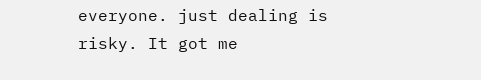everyone. just dealing is risky. It got me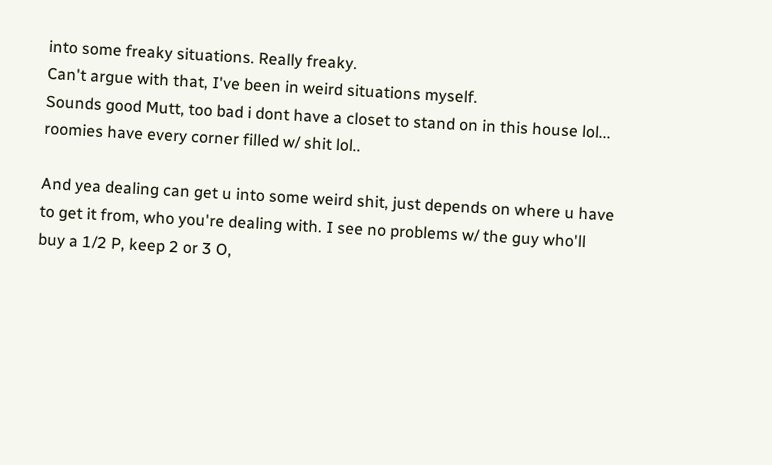into some freaky situations. Really freaky.
Can't argue with that, I've been in weird situations myself.
Sounds good Mutt, too bad i dont have a closet to stand on in this house lol... roomies have every corner filled w/ shit lol..

And yea dealing can get u into some weird shit, just depends on where u have to get it from, who you're dealing with. I see no problems w/ the guy who'll buy a 1/2 P, keep 2 or 3 O,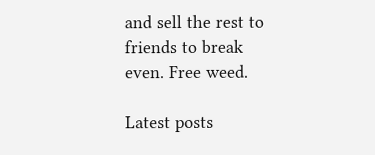and sell the rest to friends to break even. Free weed.

Latest posts